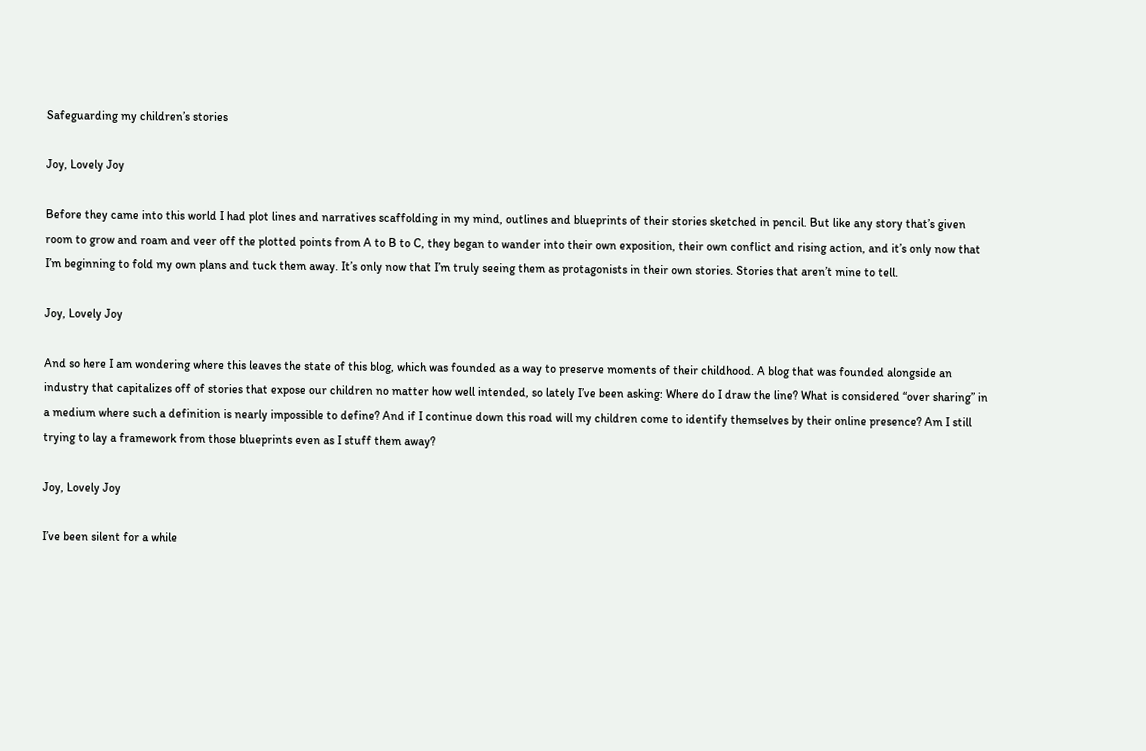Safeguarding my children’s stories

Joy, Lovely Joy

Before they came into this world I had plot lines and narratives scaffolding in my mind, outlines and blueprints of their stories sketched in pencil. But like any story that’s given room to grow and roam and veer off the plotted points from A to B to C, they began to wander into their own exposition, their own conflict and rising action, and it’s only now that I’m beginning to fold my own plans and tuck them away. It’s only now that I’m truly seeing them as protagonists in their own stories. Stories that aren’t mine to tell.

Joy, Lovely Joy

And so here I am wondering where this leaves the state of this blog, which was founded as a way to preserve moments of their childhood. A blog that was founded alongside an industry that capitalizes off of stories that expose our children no matter how well intended, so lately I’ve been asking: Where do I draw the line? What is considered “over sharing” in a medium where such a definition is nearly impossible to define? And if I continue down this road will my children come to identify themselves by their online presence? Am I still trying to lay a framework from those blueprints even as I stuff them away?

Joy, Lovely Joy

I’ve been silent for a while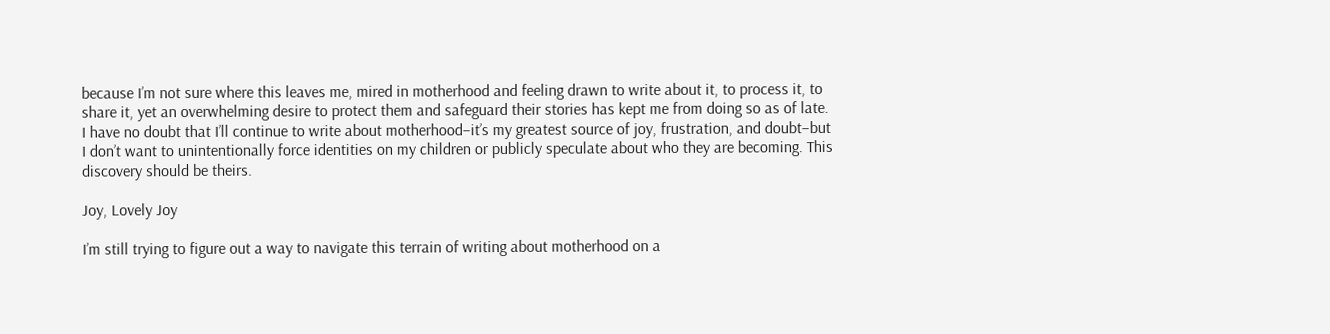because I’m not sure where this leaves me, mired in motherhood and feeling drawn to write about it, to process it, to share it, yet an overwhelming desire to protect them and safeguard their stories has kept me from doing so as of late. I have no doubt that I’ll continue to write about motherhood–it’s my greatest source of joy, frustration, and doubt–but I don’t want to unintentionally force identities on my children or publicly speculate about who they are becoming. This discovery should be theirs.

Joy, Lovely Joy

I’m still trying to figure out a way to navigate this terrain of writing about motherhood on a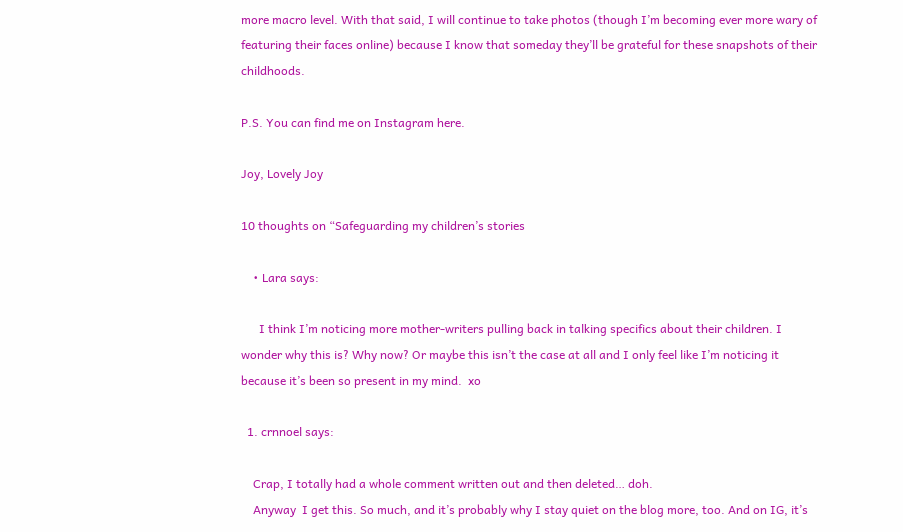more macro level. With that said, I will continue to take photos (though I’m becoming ever more wary of featuring their faces online) because I know that someday they’ll be grateful for these snapshots of their childhoods.

P.S. You can find me on Instagram here.

Joy, Lovely Joy

10 thoughts on “Safeguarding my children’s stories

    • Lara says:

      I think I’m noticing more mother-writers pulling back in talking specifics about their children. I wonder why this is? Why now? Or maybe this isn’t the case at all and I only feel like I’m noticing it because it’s been so present in my mind.  xo

  1. crnnoel says:

    Crap, I totally had a whole comment written out and then deleted… doh.
    Anyway  I get this. So much, and it’s probably why I stay quiet on the blog more, too. And on IG, it’s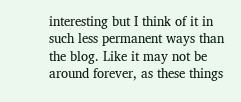interesting but I think of it in such less permanent ways than the blog. Like it may not be around forever, as these things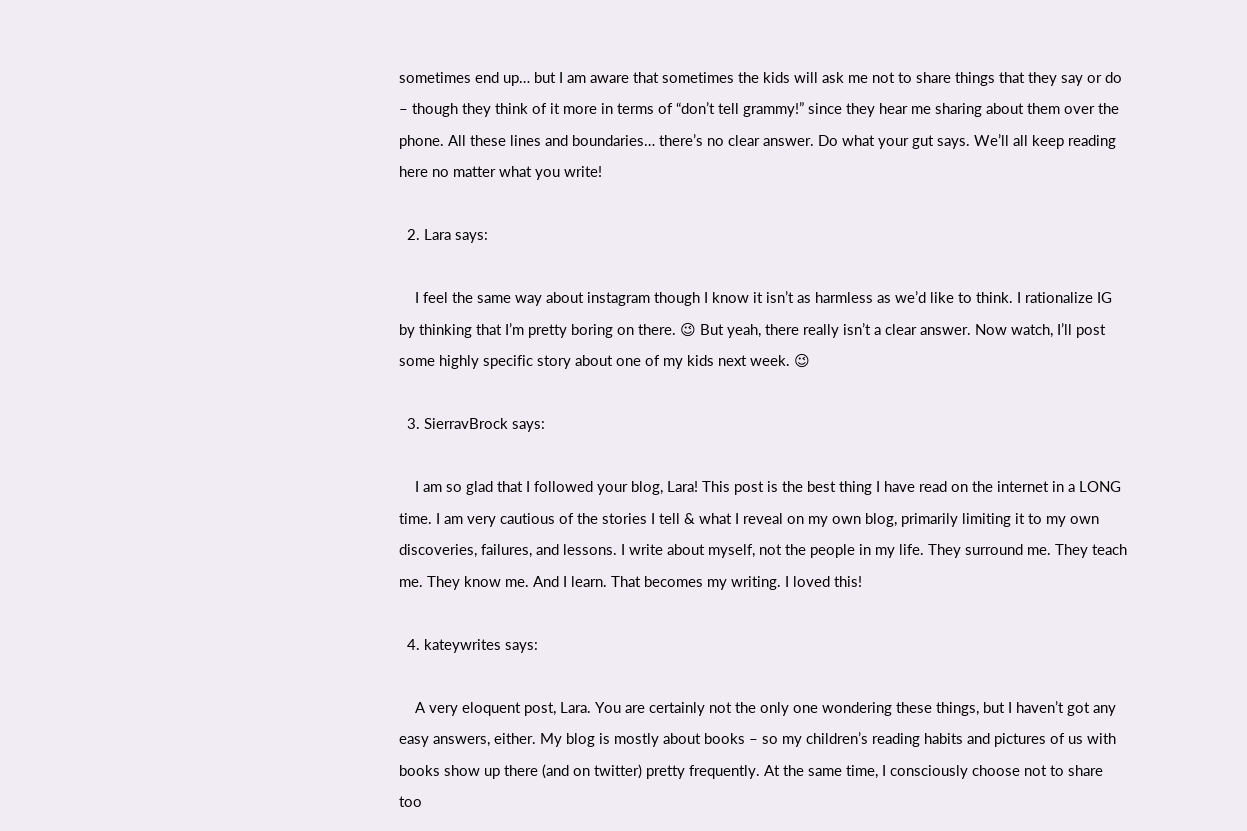sometimes end up… but I am aware that sometimes the kids will ask me not to share things that they say or do – though they think of it more in terms of “don’t tell grammy!” since they hear me sharing about them over the phone. All these lines and boundaries… there’s no clear answer. Do what your gut says. We’ll all keep reading here no matter what you write!

  2. Lara says:

    I feel the same way about instagram though I know it isn’t as harmless as we’d like to think. I rationalize IG by thinking that I’m pretty boring on there. 😉 But yeah, there really isn’t a clear answer. Now watch, I’ll post some highly specific story about one of my kids next week. 😉

  3. SierravBrock says:

    I am so glad that I followed your blog, Lara! This post is the best thing I have read on the internet in a LONG time. I am very cautious of the stories I tell & what I reveal on my own blog, primarily limiting it to my own discoveries, failures, and lessons. I write about myself, not the people in my life. They surround me. They teach me. They know me. And I learn. That becomes my writing. I loved this!

  4. kateywrites says:

    A very eloquent post, Lara. You are certainly not the only one wondering these things, but I haven’t got any easy answers, either. My blog is mostly about books – so my children’s reading habits and pictures of us with books show up there (and on twitter) pretty frequently. At the same time, I consciously choose not to share too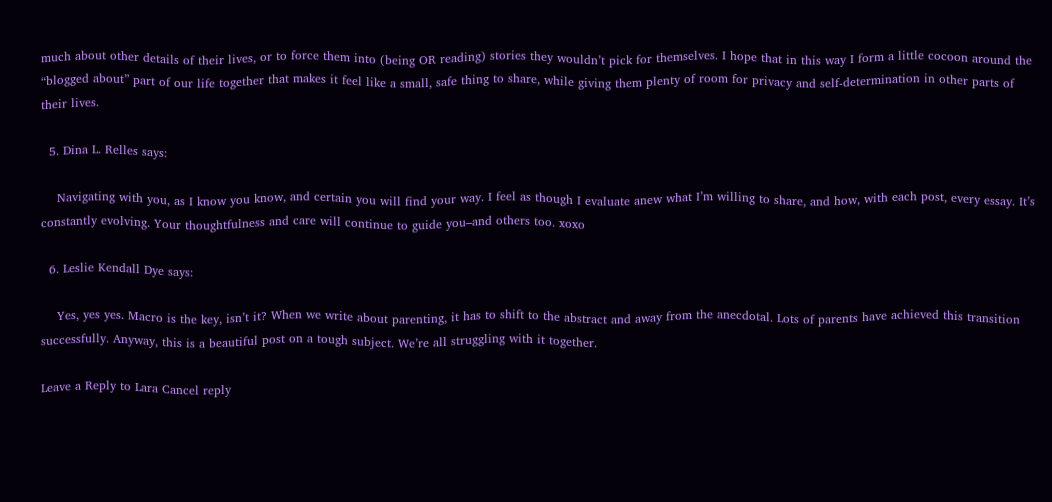much about other details of their lives, or to force them into (being OR reading) stories they wouldn’t pick for themselves. I hope that in this way I form a little cocoon around the “blogged about” part of our life together that makes it feel like a small, safe thing to share, while giving them plenty of room for privacy and self-determination in other parts of their lives.

  5. Dina L. Relles says:

    Navigating with you, as I know you know, and certain you will find your way. I feel as though I evaluate anew what I’m willing to share, and how, with each post, every essay. It’s constantly evolving. Your thoughtfulness and care will continue to guide you–and others too. xoxo

  6. Leslie Kendall Dye says:

    Yes, yes yes. Macro is the key, isn’t it? When we write about parenting, it has to shift to the abstract and away from the anecdotal. Lots of parents have achieved this transition successfully. Anyway, this is a beautiful post on a tough subject. We’re all struggling with it together.

Leave a Reply to Lara Cancel reply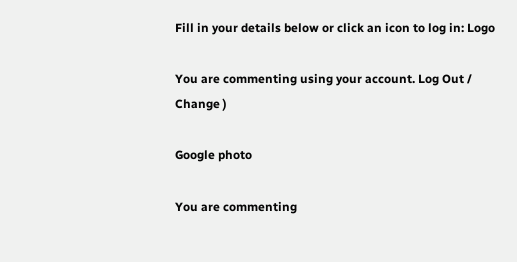Fill in your details below or click an icon to log in: Logo

You are commenting using your account. Log Out /  Change )

Google photo

You are commenting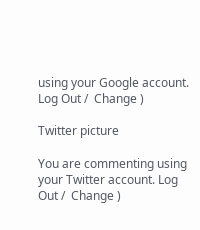using your Google account. Log Out /  Change )

Twitter picture

You are commenting using your Twitter account. Log Out /  Change )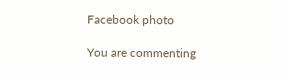Facebook photo

You are commenting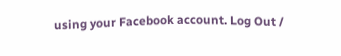using your Facebook account. Log Out /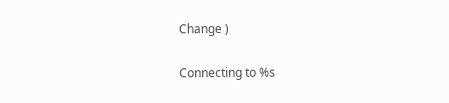Change )

Connecting to %s